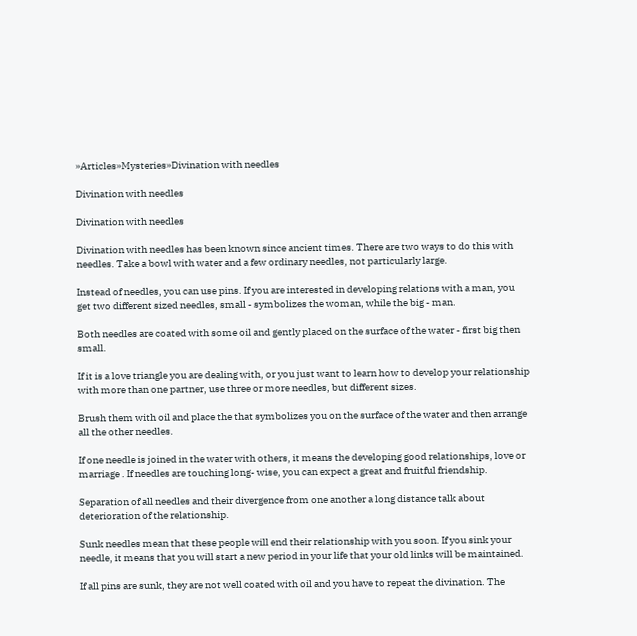»Articles»Mysteries»Divination with needles

Divination with needles

Divination with needles

Divination with needles has been known since ancient times. There are two ways to do this with needles. Take a bowl with water and a few ordinary needles, not particularly large.

Instead of needles, you can use pins. If you are interested in developing relations with a man, you get two different sized needles, small - symbolizes the woman, while the big - man.

Both needles are coated with some oil and gently placed on the surface of the water - first big then small.

If it is a love triangle you are dealing with, or you just want to learn how to develop your relationship with more than one partner, use three or more needles, but different sizes.

Brush them with oil and place the that symbolizes you on the surface of the water and then arrange all the other needles.

If one needle is joined in the water with others, it means the developing good relationships, love or marriage . If needles are touching long- wise, you can expect a great and fruitful friendship.

Separation of all needles and their divergence from one another a long distance talk about deterioration of the relationship.

Sunk needles mean that these people will end their relationship with you soon. If you sink your needle, it means that you will start a new period in your life that your old links will be maintained.

If all pins are sunk, they are not well coated with oil and you have to repeat the divination. The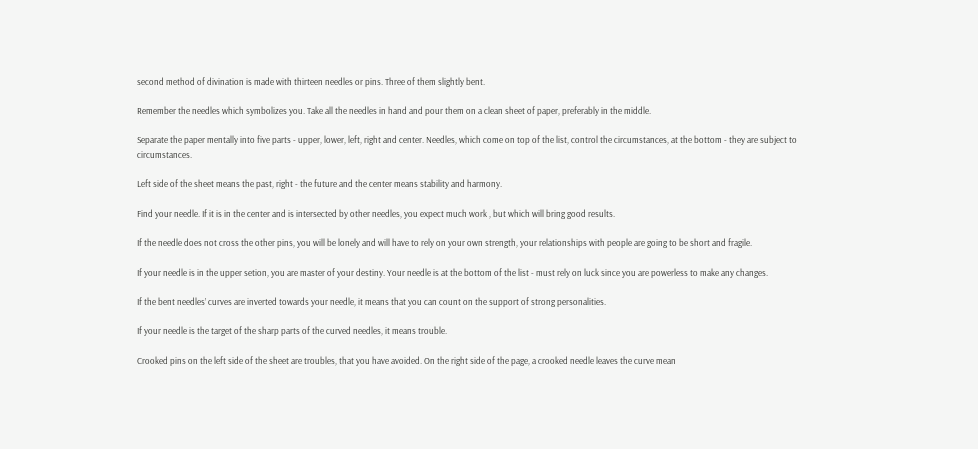second method of divination is made with thirteen needles or pins. Three of them slightly bent.

Remember the needles which symbolizes you. Take all the needles in hand and pour them on a clean sheet of paper, preferably in the middle.

Separate the paper mentally into five parts - upper, lower, left, right and center. Needles, which come on top of the list, control the circumstances, at the bottom - they are subject to circumstances.

Left side of the sheet means the past, right - the future and the center means stability and harmony.

Find your needle. If it is in the center and is intersected by other needles, you expect much work , but which will bring good results.

If the needle does not cross the other pins, you will be lonely and will have to rely on your own strength, your relationships with people are going to be short and fragile.

If your needle is in the upper setion, you are master of your destiny. Your needle is at the bottom of the list - must rely on luck since you are powerless to make any changes.

If the bent needles’ curves are inverted towards your needle, it means that you can count on the support of strong personalities.

If your needle is the target of the sharp parts of the curved needles, it means trouble.

Crooked pins on the left side of the sheet are troubles, that you have avoided. On the right side of the page, a crooked needle leaves the curve mean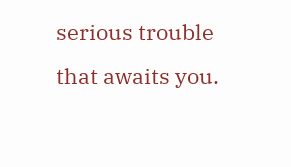serious trouble that awaits you.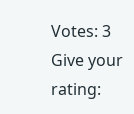Votes: 3
Give your rating: